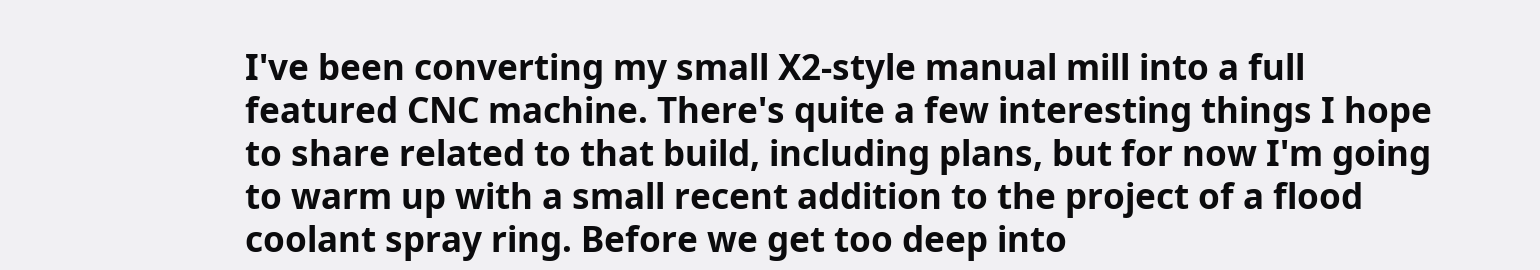I've been converting my small X2-style manual mill into a full featured CNC machine. There's quite a few interesting things I hope to share related to that build, including plans, but for now I'm going to warm up with a small recent addition to the project of a flood coolant spray ring. Before we get too deep into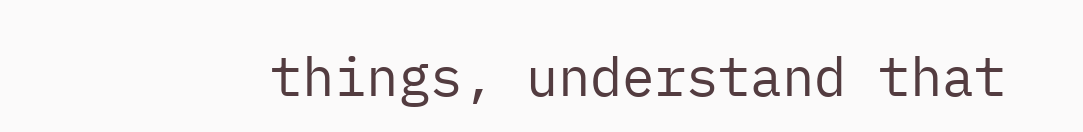things, understand that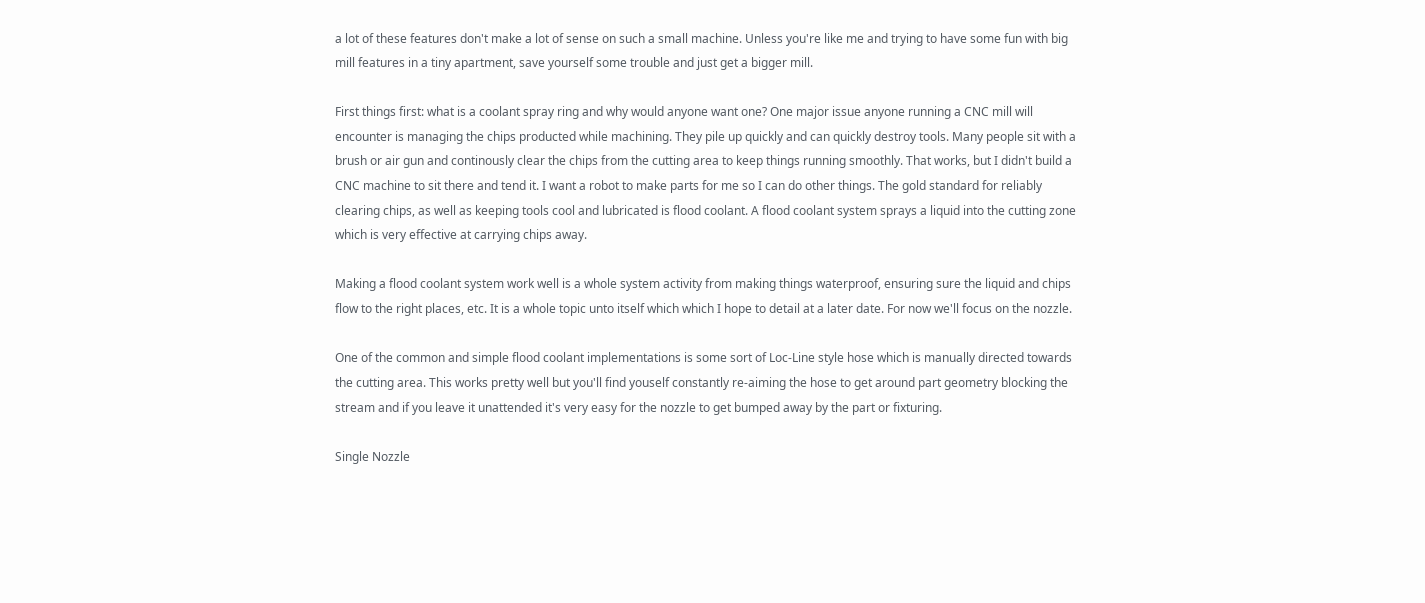a lot of these features don't make a lot of sense on such a small machine. Unless you're like me and trying to have some fun with big mill features in a tiny apartment, save yourself some trouble and just get a bigger mill.

First things first: what is a coolant spray ring and why would anyone want one? One major issue anyone running a CNC mill will encounter is managing the chips producted while machining. They pile up quickly and can quickly destroy tools. Many people sit with a brush or air gun and continously clear the chips from the cutting area to keep things running smoothly. That works, but I didn't build a CNC machine to sit there and tend it. I want a robot to make parts for me so I can do other things. The gold standard for reliably clearing chips, as well as keeping tools cool and lubricated is flood coolant. A flood coolant system sprays a liquid into the cutting zone which is very effective at carrying chips away.

Making a flood coolant system work well is a whole system activity from making things waterproof, ensuring sure the liquid and chips flow to the right places, etc. It is a whole topic unto itself which which I hope to detail at a later date. For now we'll focus on the nozzle.

One of the common and simple flood coolant implementations is some sort of Loc-Line style hose which is manually directed towards the cutting area. This works pretty well but you'll find youself constantly re-aiming the hose to get around part geometry blocking the stream and if you leave it unattended it's very easy for the nozzle to get bumped away by the part or fixturing.

Single Nozzle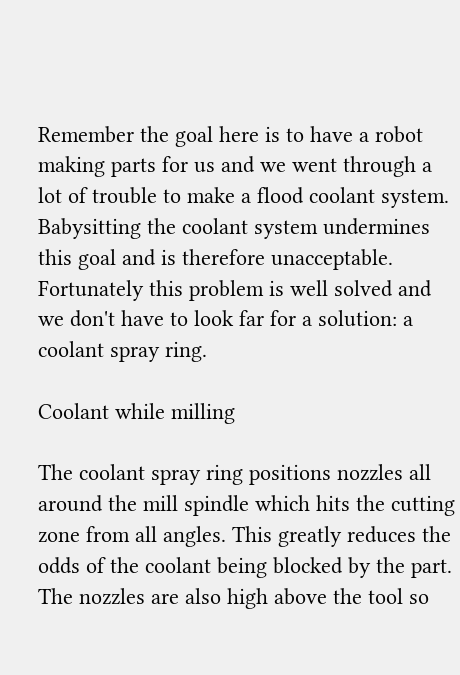Remember the goal here is to have a robot making parts for us and we went through a lot of trouble to make a flood coolant system. Babysitting the coolant system undermines this goal and is therefore unacceptable. Fortunately this problem is well solved and we don't have to look far for a solution: a coolant spray ring.

Coolant while milling

The coolant spray ring positions nozzles all around the mill spindle which hits the cutting zone from all angles. This greatly reduces the odds of the coolant being blocked by the part. The nozzles are also high above the tool so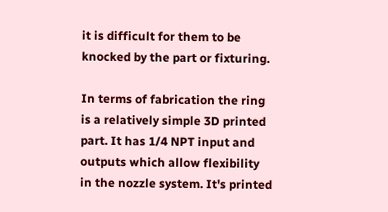it is difficult for them to be knocked by the part or fixturing.

In terms of fabrication the ring is a relatively simple 3D printed part. It has 1/4 NPT input and outputs which allow flexibility in the nozzle system. It's printed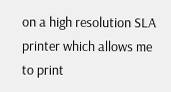on a high resolution SLA printer which allows me to print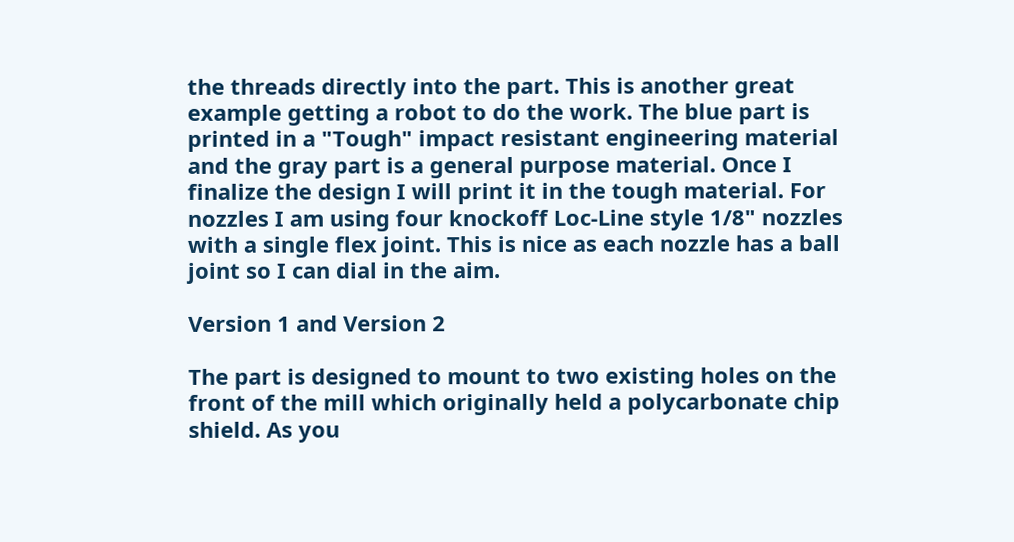the threads directly into the part. This is another great example getting a robot to do the work. The blue part is printed in a "Tough" impact resistant engineering material and the gray part is a general purpose material. Once I finalize the design I will print it in the tough material. For nozzles I am using four knockoff Loc-Line style 1/8" nozzles with a single flex joint. This is nice as each nozzle has a ball joint so I can dial in the aim.

Version 1 and Version 2

The part is designed to mount to two existing holes on the front of the mill which originally held a polycarbonate chip shield. As you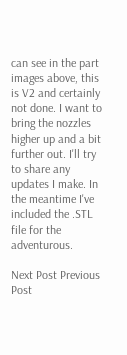can see in the part images above, this is V2 and certainly not done. I want to bring the nozzles higher up and a bit further out. I'll try to share any updates I make. In the meantime I've included the .STL file for the adventurous.

Next Post Previous Post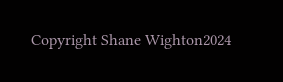Copyright Shane Wighton2024